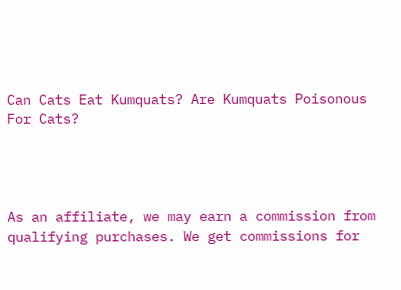Can Cats Eat Kumquats? Are Kumquats Poisonous For Cats?




As an affiliate, we may earn a commission from qualifying purchases. We get commissions for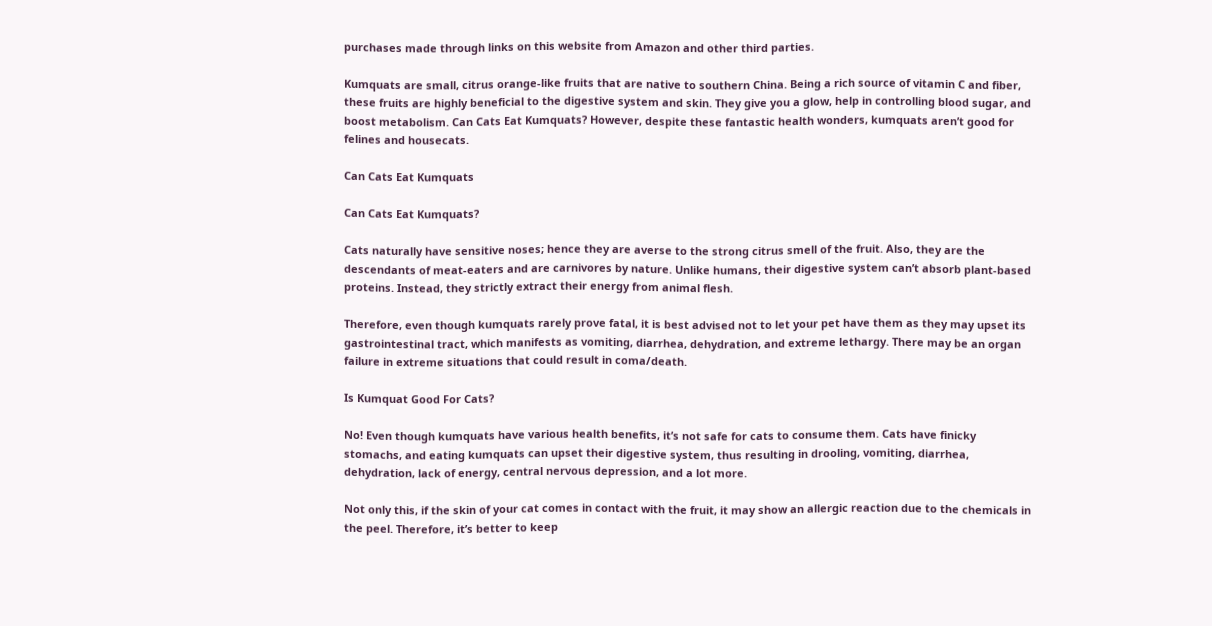purchases made through links on this website from Amazon and other third parties.

Kumquats are small, citrus orange-like fruits that are native to southern China. Being a rich source of vitamin C and fiber, these fruits are highly beneficial to the digestive system and skin. They give you a glow, help in controlling blood sugar, and boost metabolism. Can Cats Eat Kumquats? However, despite these fantastic health wonders, kumquats aren’t good for felines and housecats.

Can Cats Eat Kumquats

Can Cats Eat Kumquats?

Cats naturally have sensitive noses; hence they are averse to the strong citrus smell of the fruit. Also, they are the descendants of meat-eaters and are carnivores by nature. Unlike humans, their digestive system can’t absorb plant-based proteins. Instead, they strictly extract their energy from animal flesh.

Therefore, even though kumquats rarely prove fatal, it is best advised not to let your pet have them as they may upset its gastrointestinal tract, which manifests as vomiting, diarrhea, dehydration, and extreme lethargy. There may be an organ failure in extreme situations that could result in coma/death.

Is Kumquat Good For Cats?

No! Even though kumquats have various health benefits, it’s not safe for cats to consume them. Cats have finicky stomachs, and eating kumquats can upset their digestive system, thus resulting in drooling, vomiting, diarrhea, dehydration, lack of energy, central nervous depression, and a lot more.

Not only this, if the skin of your cat comes in contact with the fruit, it may show an allergic reaction due to the chemicals in the peel. Therefore, it’s better to keep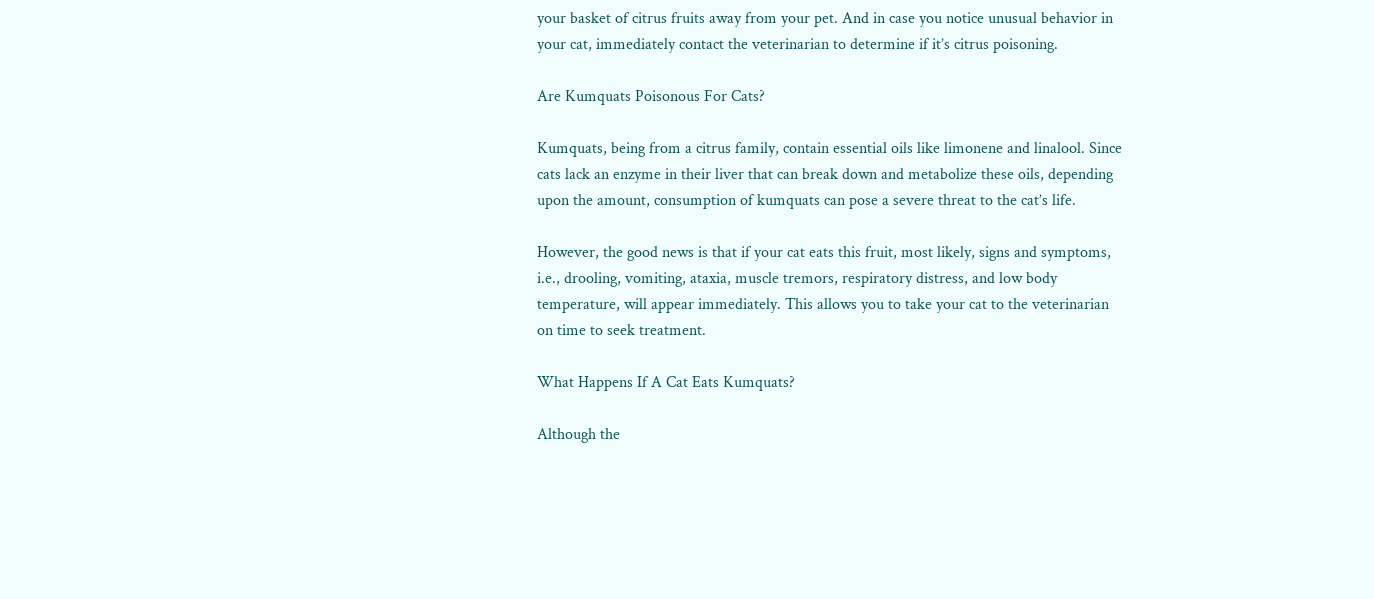your basket of citrus fruits away from your pet. And in case you notice unusual behavior in your cat, immediately contact the veterinarian to determine if it’s citrus poisoning.

Are Kumquats Poisonous For Cats?

Kumquats, being from a citrus family, contain essential oils like limonene and linalool. Since cats lack an enzyme in their liver that can break down and metabolize these oils, depending upon the amount, consumption of kumquats can pose a severe threat to the cat’s life.

However, the good news is that if your cat eats this fruit, most likely, signs and symptoms, i.e., drooling, vomiting, ataxia, muscle tremors, respiratory distress, and low body temperature, will appear immediately. This allows you to take your cat to the veterinarian on time to seek treatment.

What Happens If A Cat Eats Kumquats?

Although the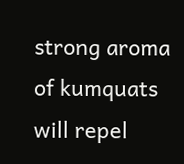strong aroma of kumquats will repel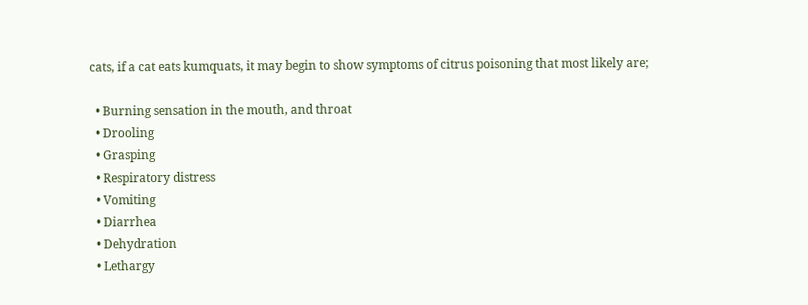cats, if a cat eats kumquats, it may begin to show symptoms of citrus poisoning that most likely are;

  • Burning sensation in the mouth, and throat
  • Drooling
  • Grasping
  • Respiratory distress
  • Vomiting
  • Diarrhea
  • Dehydration
  • Lethargy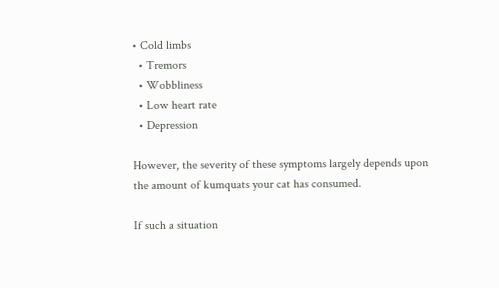• Cold limbs
  • Tremors
  • Wobbliness
  • Low heart rate
  • Depression

However, the severity of these symptoms largely depends upon the amount of kumquats your cat has consumed.

If such a situation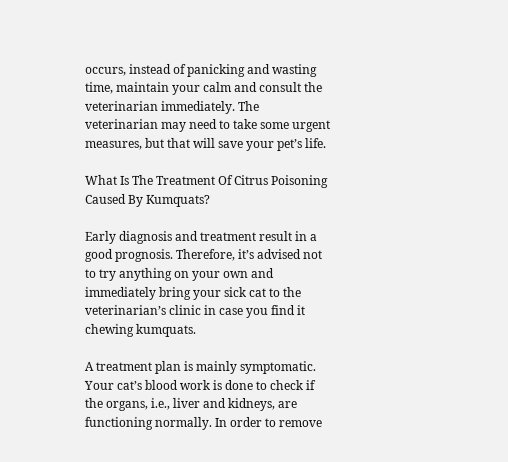occurs, instead of panicking and wasting time, maintain your calm and consult the veterinarian immediately. The veterinarian may need to take some urgent measures, but that will save your pet’s life.

What Is The Treatment Of Citrus Poisoning Caused By Kumquats?

Early diagnosis and treatment result in a good prognosis. Therefore, it’s advised not to try anything on your own and immediately bring your sick cat to the veterinarian’s clinic in case you find it chewing kumquats.

A treatment plan is mainly symptomatic. Your cat’s blood work is done to check if the organs, i.e., liver and kidneys, are functioning normally. In order to remove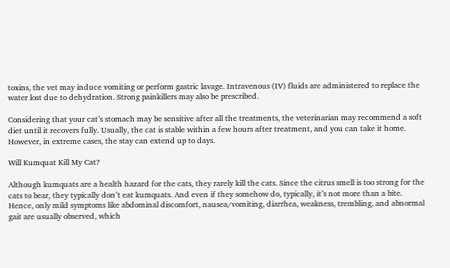toxins, the vet may induce vomiting or perform gastric lavage. Intravenous (IV) fluids are administered to replace the water lost due to dehydration. Strong painkillers may also be prescribed.

Considering that your cat’s stomach may be sensitive after all the treatments, the veterinarian may recommend a soft diet until it recovers fully. Usually, the cat is stable within a few hours after treatment, and you can take it home. However, in extreme cases, the stay can extend up to days.

Will Kumquat Kill My Cat?

Although kumquats are a health hazard for the cats, they rarely kill the cats. Since the citrus smell is too strong for the cats to bear, they typically don’t eat kumquats. And even if they somehow do, typically, it’s not more than a bite. Hence, only mild symptoms like abdominal discomfort, nausea/vomiting, diarrhea, weakness, trembling, and abnormal gait are usually observed, which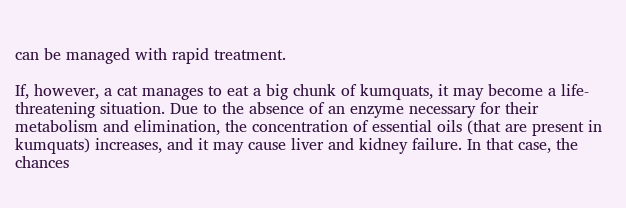can be managed with rapid treatment.

If, however, a cat manages to eat a big chunk of kumquats, it may become a life-threatening situation. Due to the absence of an enzyme necessary for their metabolism and elimination, the concentration of essential oils (that are present in kumquats) increases, and it may cause liver and kidney failure. In that case, the chances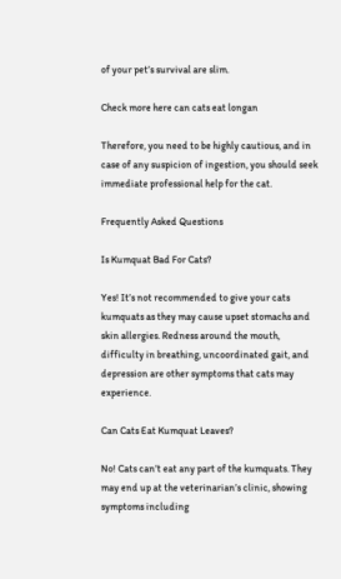of your pet’s survival are slim.

Check more here can cats eat longan

Therefore, you need to be highly cautious, and in case of any suspicion of ingestion, you should seek immediate professional help for the cat.

Frequently Asked Questions

Is Kumquat Bad For Cats?

Yes! It’s not recommended to give your cats kumquats as they may cause upset stomachs and skin allergies. Redness around the mouth, difficulty in breathing, uncoordinated gait, and depression are other symptoms that cats may experience.

Can Cats Eat Kumquat Leaves?

No! Cats can’t eat any part of the kumquats. They may end up at the veterinarian’s clinic, showing symptoms including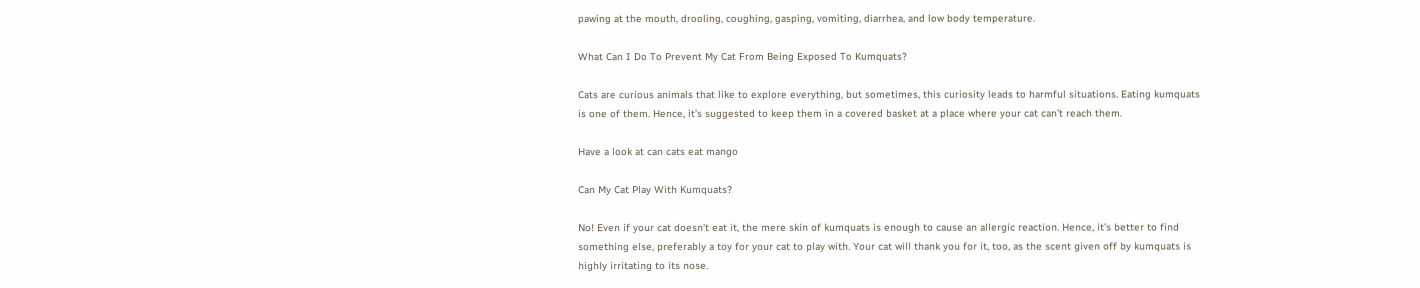pawing at the mouth, drooling, coughing, gasping, vomiting, diarrhea, and low body temperature.

What Can I Do To Prevent My Cat From Being Exposed To Kumquats?

Cats are curious animals that like to explore everything, but sometimes, this curiosity leads to harmful situations. Eating kumquats is one of them. Hence, it’s suggested to keep them in a covered basket at a place where your cat can’t reach them.

Have a look at can cats eat mango

Can My Cat Play With Kumquats?

No! Even if your cat doesn’t eat it, the mere skin of kumquats is enough to cause an allergic reaction. Hence, it’s better to find something else, preferably a toy for your cat to play with. Your cat will thank you for it, too, as the scent given off by kumquats is highly irritating to its nose.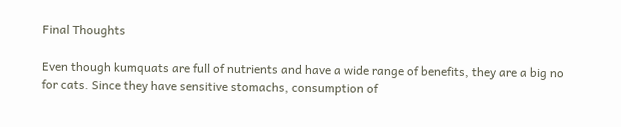Final Thoughts

Even though kumquats are full of nutrients and have a wide range of benefits, they are a big no for cats. Since they have sensitive stomachs, consumption of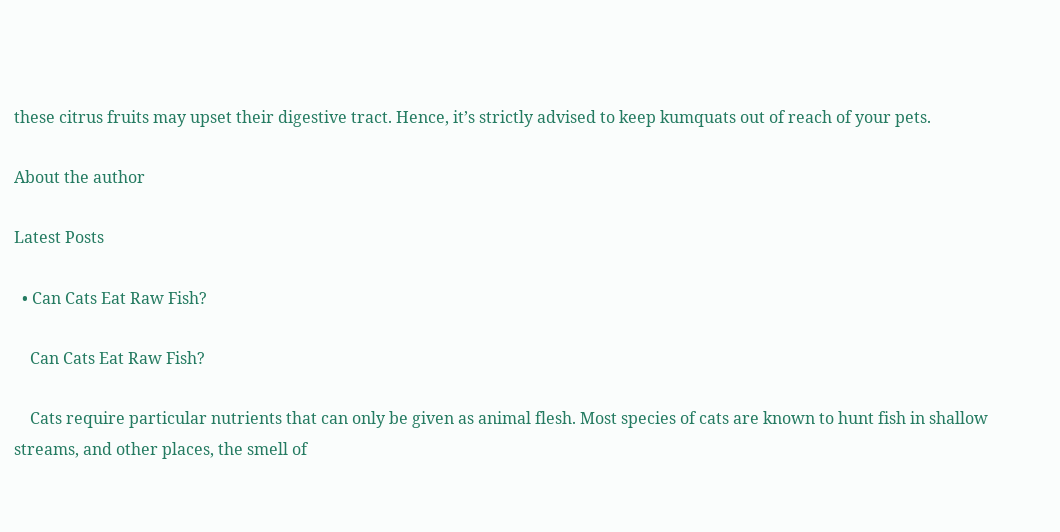these citrus fruits may upset their digestive tract. Hence, it’s strictly advised to keep kumquats out of reach of your pets.

About the author

Latest Posts

  • Can Cats Eat Raw Fish?

    Can Cats Eat Raw Fish?

    Cats require particular nutrients that can only be given as animal flesh. Most species of cats are known to hunt fish in shallow streams, and other places, the smell of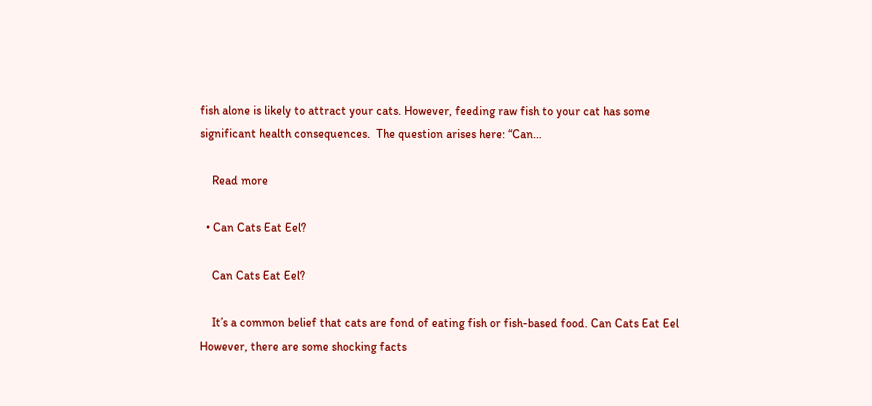fish alone is likely to attract your cats. However, feeding raw fish to your cat has some significant health consequences.  The question arises here: “Can…

    Read more

  • Can Cats Eat Eel?

    Can Cats Eat Eel?

    It’s a common belief that cats are fond of eating fish or fish-based food. Can Cats Eat Eel However, there are some shocking facts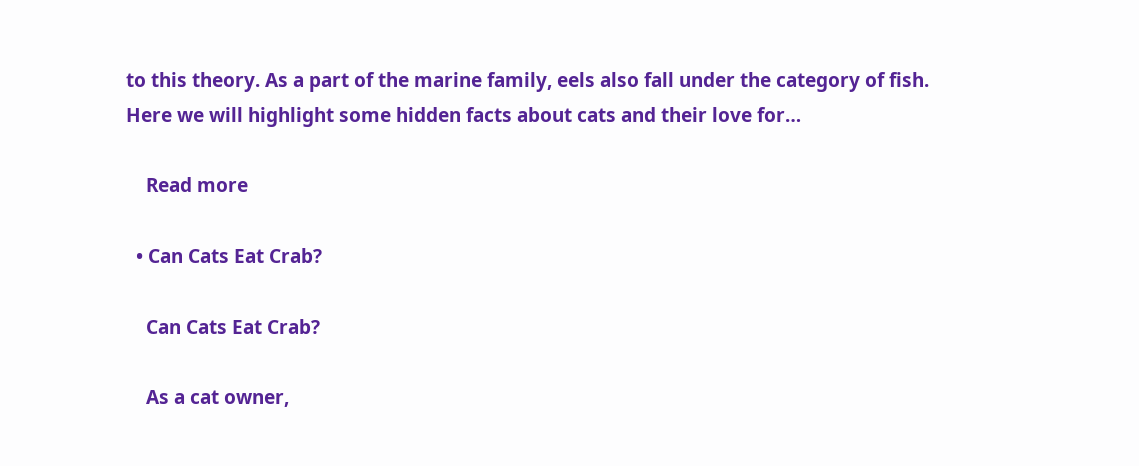to this theory. As a part of the marine family, eels also fall under the category of fish. Here we will highlight some hidden facts about cats and their love for…

    Read more

  • Can Cats Eat Crab?

    Can Cats Eat Crab?

    As a cat owner,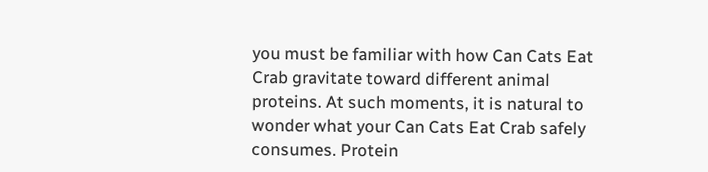you must be familiar with how Can Cats Eat Crab gravitate toward different animal proteins. At such moments, it is natural to wonder what your Can Cats Eat Crab safely consumes. Protein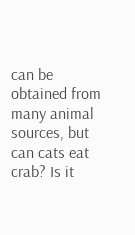can be obtained from many animal sources, but can cats eat crab? Is it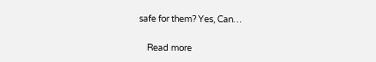safe for them? Yes, Can…

    Read more